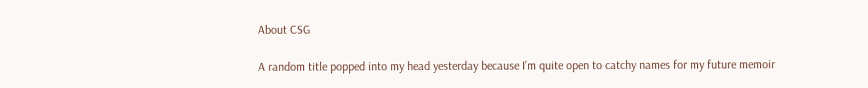About CSG

A random title popped into my head yesterday because I’m quite open to catchy names for my future memoir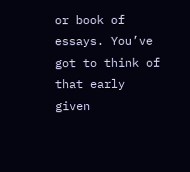or book of essays. You’ve got to think of that early given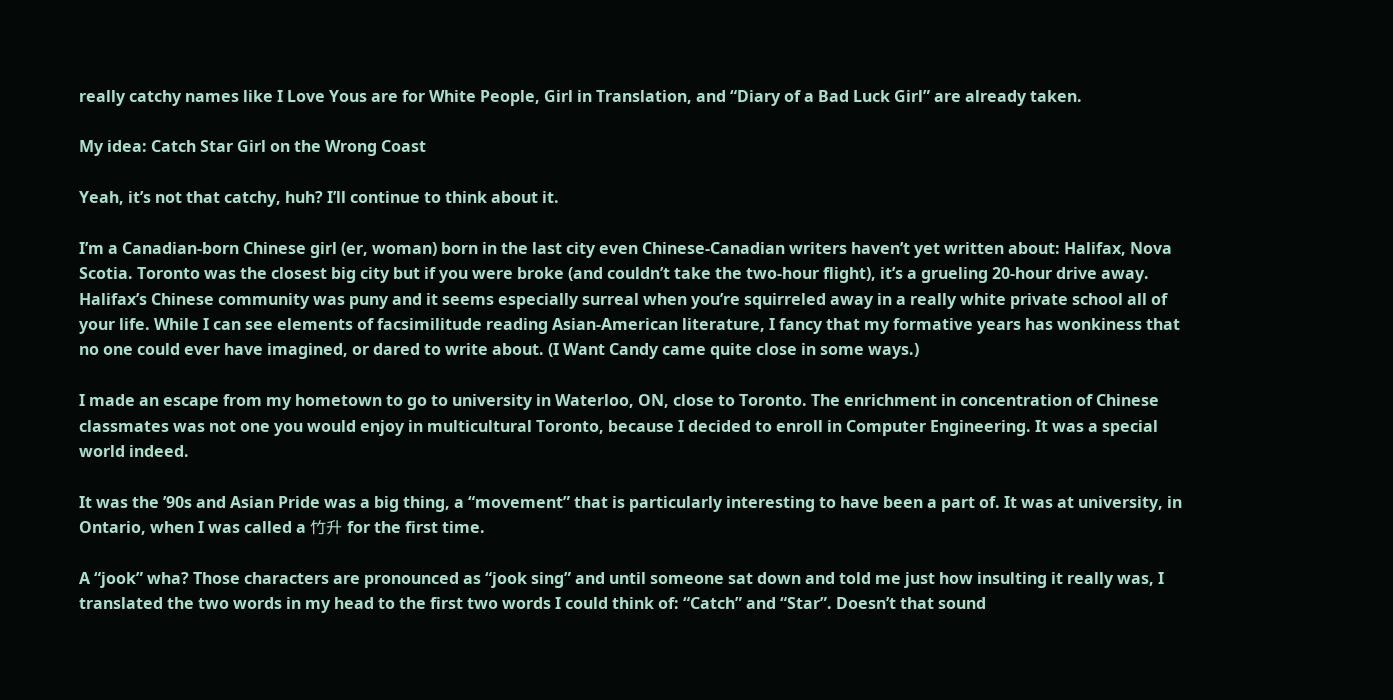really catchy names like I Love Yous are for White People, Girl in Translation, and “Diary of a Bad Luck Girl” are already taken.

My idea: Catch Star Girl on the Wrong Coast

Yeah, it’s not that catchy, huh? I’ll continue to think about it.

I’m a Canadian-born Chinese girl (er, woman) born in the last city even Chinese-Canadian writers haven’t yet written about: Halifax, Nova Scotia. Toronto was the closest big city but if you were broke (and couldn’t take the two-hour flight), it’s a grueling 20-hour drive away. Halifax’s Chinese community was puny and it seems especially surreal when you’re squirreled away in a really white private school all of your life. While I can see elements of facsimilitude reading Asian-American literature, I fancy that my formative years has wonkiness that no one could ever have imagined, or dared to write about. (I Want Candy came quite close in some ways.)

I made an escape from my hometown to go to university in Waterloo, ON, close to Toronto. The enrichment in concentration of Chinese classmates was not one you would enjoy in multicultural Toronto, because I decided to enroll in Computer Engineering. It was a special world indeed.

It was the ’90s and Asian Pride was a big thing, a “movement” that is particularly interesting to have been a part of. It was at university, in Ontario, when I was called a 竹升 for the first time.

A “jook” wha? Those characters are pronounced as “jook sing” and until someone sat down and told me just how insulting it really was, I translated the two words in my head to the first two words I could think of: “Catch” and “Star”. Doesn’t that sound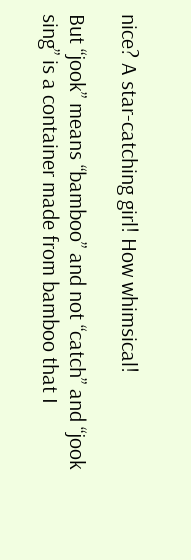nice? A star-catching girl! How whimsical!

But “jook” means “bamboo” and not “catch” and “jook sing” is a container made from bamboo that I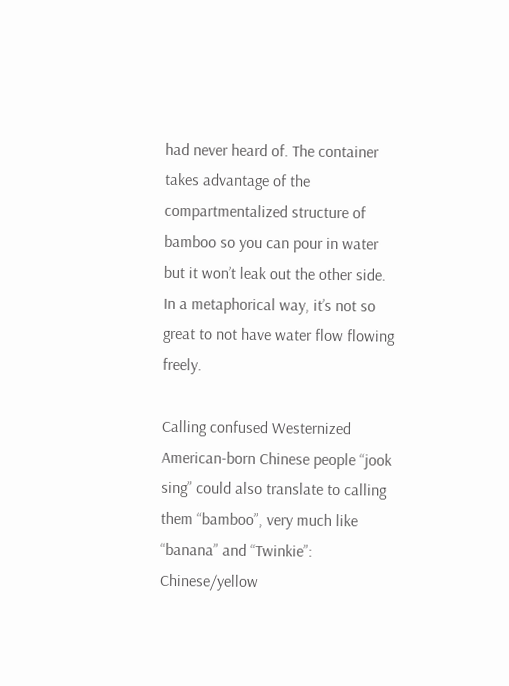had never heard of. The container takes advantage of the compartmentalized structure of bamboo so you can pour in water but it won’t leak out the other side. In a metaphorical way, it’s not so great to not have water flow flowing freely.

Calling confused Westernized American-born Chinese people “jook sing” could also translate to calling them “bamboo”, very much like “banana” and “Twinkie”: Chinese/yellow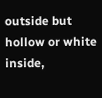outside but hollow or white inside,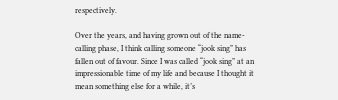respectively.

Over the years, and having grown out of the name-calling phase, I think calling someone “jook sing” has fallen out of favour. Since I was called “jook sing” at an impressionable time of my life and because I thought it mean something else for a while, it’s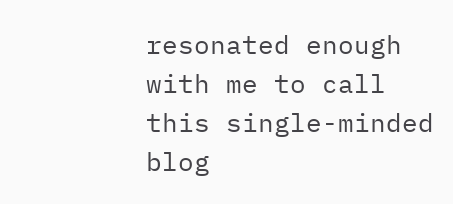resonated enough with me to call this single-minded blog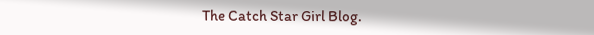The Catch Star Girl Blog.